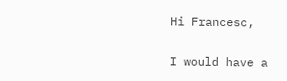Hi Francesc,

I would have a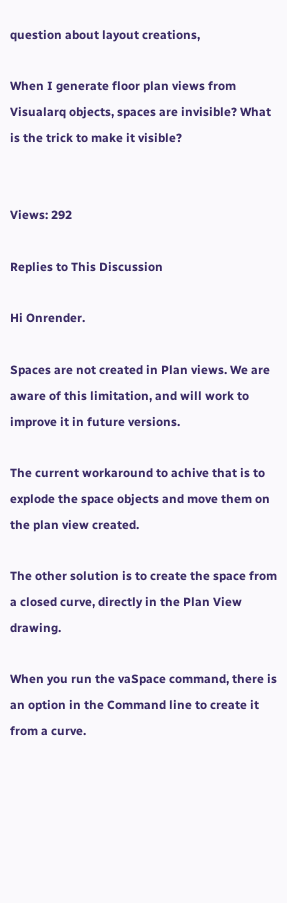question about layout creations,

When I generate floor plan views from Visualarq objects, spaces are invisible? What is the trick to make it visible?


Views: 292

Replies to This Discussion

Hi Onrender.

Spaces are not created in Plan views. We are aware of this limitation, and will work to improve it in future versions.

The current workaround to achive that is to explode the space objects and move them on the plan view created.

The other solution is to create the space from a closed curve, directly in the Plan View drawing.

When you run the vaSpace command, there is an option in the Command line to create it from a curve.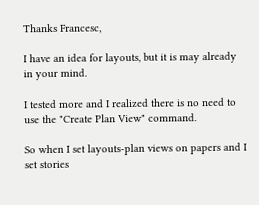Thanks Francesc,

I have an idea for layouts, but it is may already in your mind.

I tested more and I realized there is no need to use the "Create Plan View" command.

So when I set layouts-plan views on papers and I set stories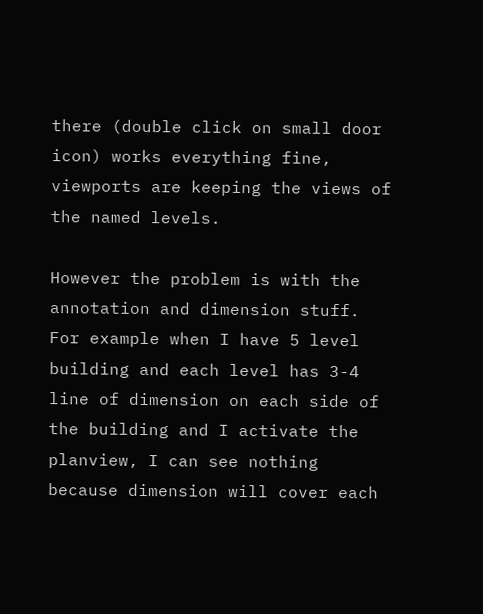there (double click on small door icon) works everything fine, viewports are keeping the views of the named levels.

However the problem is with the annotation and dimension stuff. For example when I have 5 level building and each level has 3-4 line of dimension on each side of the building and I activate the planview, I can see nothing because dimension will cover each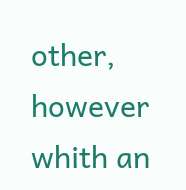other, however whith an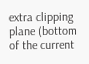extra clipping plane (bottom of the current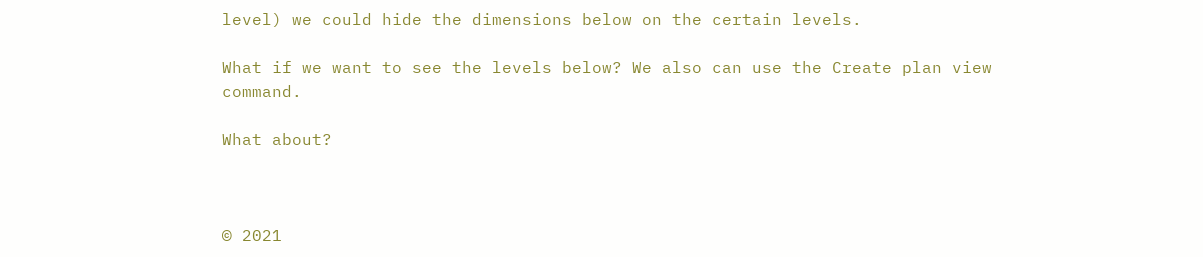level) we could hide the dimensions below on the certain levels.

What if we want to see the levels below? We also can use the Create plan view command.

What about?



© 2021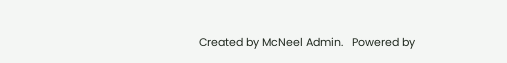Created by McNeel Admin.   Powered by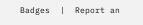Badges  |  Report an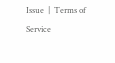Issue  |  Terms of Service